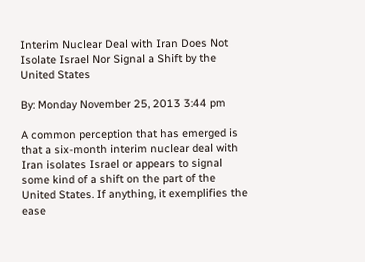Interim Nuclear Deal with Iran Does Not Isolate Israel Nor Signal a Shift by the United States

By: Monday November 25, 2013 3:44 pm

A common perception that has emerged is that a six-month interim nuclear deal with Iran isolates Israel or appears to signal some kind of a shift on the part of the United States. If anything, it exemplifies the ease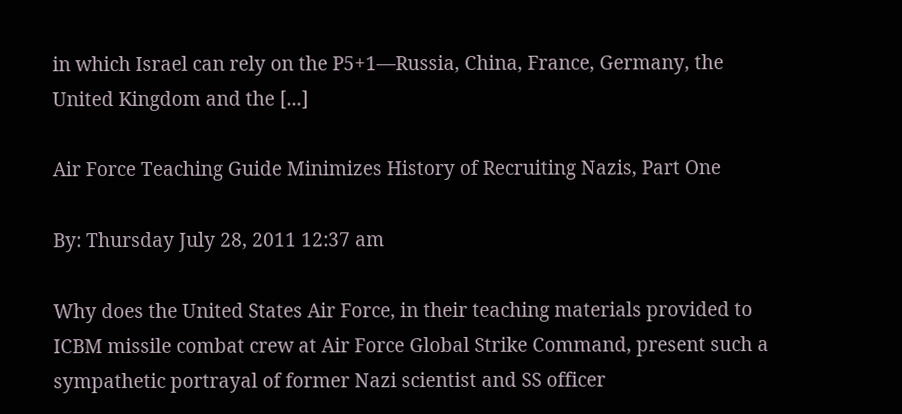in which Israel can rely on the P5+1—Russia, China, France, Germany, the United Kingdom and the [...]

Air Force Teaching Guide Minimizes History of Recruiting Nazis, Part One

By: Thursday July 28, 2011 12:37 am

Why does the United States Air Force, in their teaching materials provided to ICBM missile combat crew at Air Force Global Strike Command, present such a sympathetic portrayal of former Nazi scientist and SS officer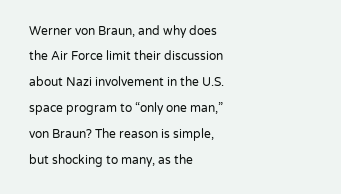Werner von Braun, and why does the Air Force limit their discussion about Nazi involvement in the U.S. space program to “only one man,” von Braun? The reason is simple, but shocking to many, as the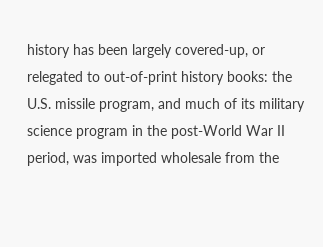history has been largely covered-up, or relegated to out-of-print history books: the U.S. missile program, and much of its military science program in the post-World War II period, was imported wholesale from the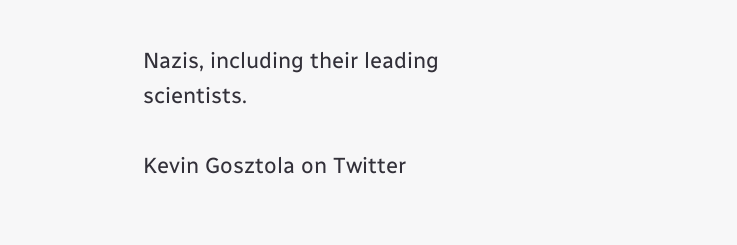Nazis, including their leading scientists.

Kevin Gosztola on Twitter